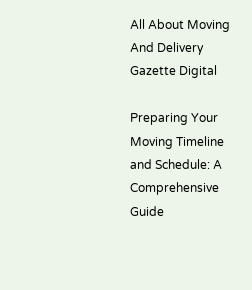All About Moving And Delivery Gazette Digital

Preparing Your Moving Timeline and Schedule: A Comprehensive Guide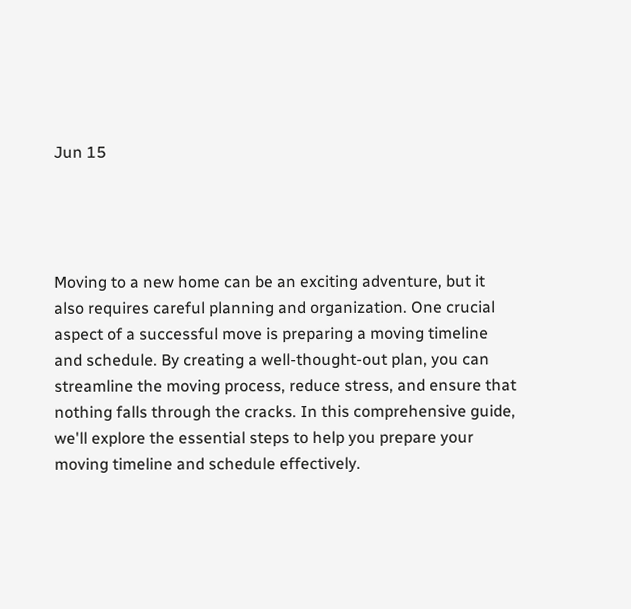Jun 15




Moving to a new home can be an exciting adventure, but it also requires careful planning and organization. One crucial aspect of a successful move is preparing a moving timeline and schedule. By creating a well-thought-out plan, you can streamline the moving process, reduce stress, and ensure that nothing falls through the cracks. In this comprehensive guide, we'll explore the essential steps to help you prepare your moving timeline and schedule effectively.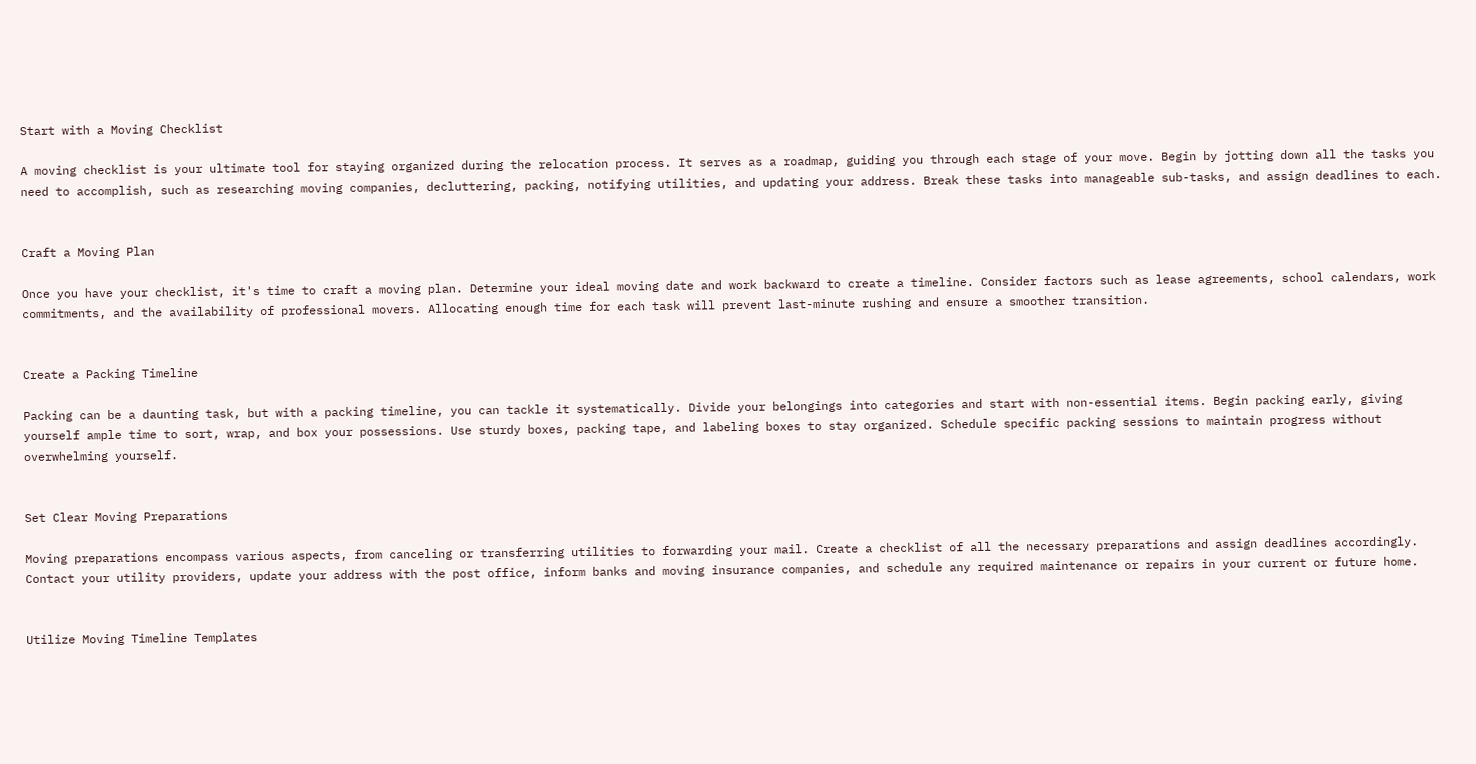Start with a Moving Checklist

A moving checklist is your ultimate tool for staying organized during the relocation process. It serves as a roadmap, guiding you through each stage of your move. Begin by jotting down all the tasks you need to accomplish, such as researching moving companies, decluttering, packing, notifying utilities, and updating your address. Break these tasks into manageable sub-tasks, and assign deadlines to each.


Craft a Moving Plan

Once you have your checklist, it's time to craft a moving plan. Determine your ideal moving date and work backward to create a timeline. Consider factors such as lease agreements, school calendars, work commitments, and the availability of professional movers. Allocating enough time for each task will prevent last-minute rushing and ensure a smoother transition.


Create a Packing Timeline

Packing can be a daunting task, but with a packing timeline, you can tackle it systematically. Divide your belongings into categories and start with non-essential items. Begin packing early, giving yourself ample time to sort, wrap, and box your possessions. Use sturdy boxes, packing tape, and labeling boxes to stay organized. Schedule specific packing sessions to maintain progress without overwhelming yourself.


Set Clear Moving Preparations

Moving preparations encompass various aspects, from canceling or transferring utilities to forwarding your mail. Create a checklist of all the necessary preparations and assign deadlines accordingly. Contact your utility providers, update your address with the post office, inform banks and moving insurance companies, and schedule any required maintenance or repairs in your current or future home.


Utilize Moving Timeline Templates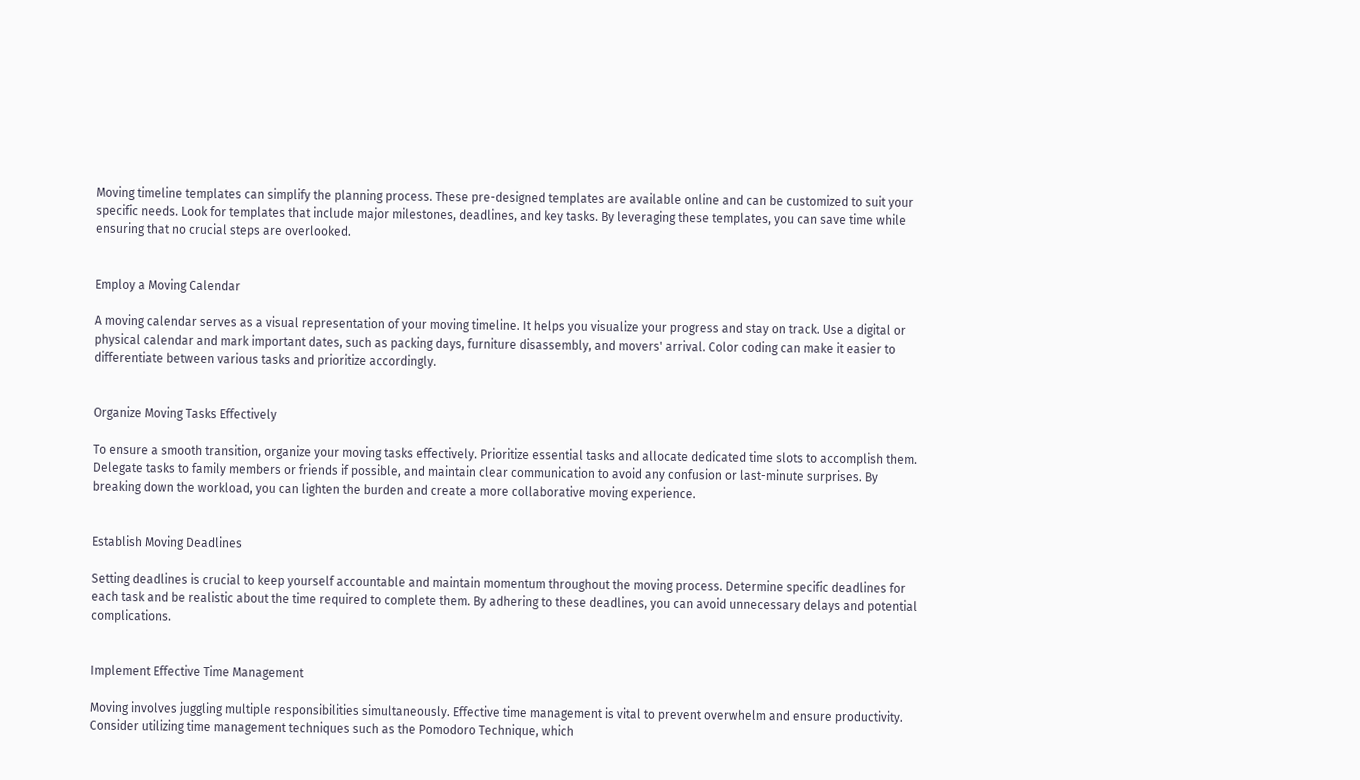Moving timeline templates can simplify the planning process. These pre-designed templates are available online and can be customized to suit your specific needs. Look for templates that include major milestones, deadlines, and key tasks. By leveraging these templates, you can save time while ensuring that no crucial steps are overlooked.


Employ a Moving Calendar

A moving calendar serves as a visual representation of your moving timeline. It helps you visualize your progress and stay on track. Use a digital or physical calendar and mark important dates, such as packing days, furniture disassembly, and movers' arrival. Color coding can make it easier to differentiate between various tasks and prioritize accordingly.


Organize Moving Tasks Effectively

To ensure a smooth transition, organize your moving tasks effectively. Prioritize essential tasks and allocate dedicated time slots to accomplish them. Delegate tasks to family members or friends if possible, and maintain clear communication to avoid any confusion or last-minute surprises. By breaking down the workload, you can lighten the burden and create a more collaborative moving experience.


Establish Moving Deadlines

Setting deadlines is crucial to keep yourself accountable and maintain momentum throughout the moving process. Determine specific deadlines for each task and be realistic about the time required to complete them. By adhering to these deadlines, you can avoid unnecessary delays and potential complications.


Implement Effective Time Management

Moving involves juggling multiple responsibilities simultaneously. Effective time management is vital to prevent overwhelm and ensure productivity. Consider utilizing time management techniques such as the Pomodoro Technique, which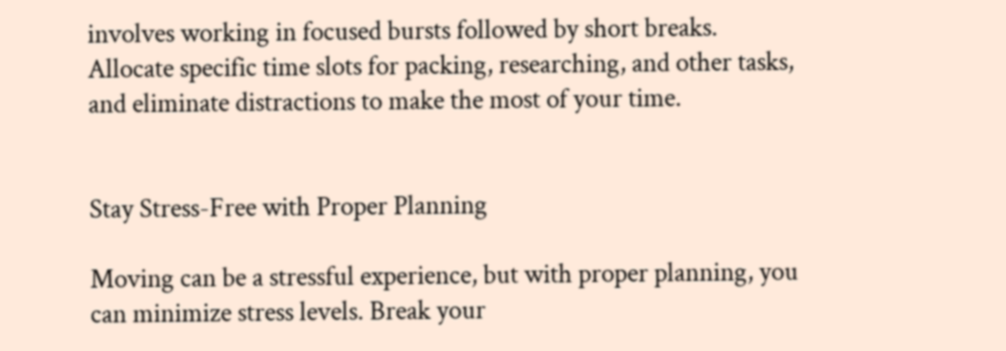involves working in focused bursts followed by short breaks. Allocate specific time slots for packing, researching, and other tasks, and eliminate distractions to make the most of your time.


Stay Stress-Free with Proper Planning

Moving can be a stressful experience, but with proper planning, you can minimize stress levels. Break your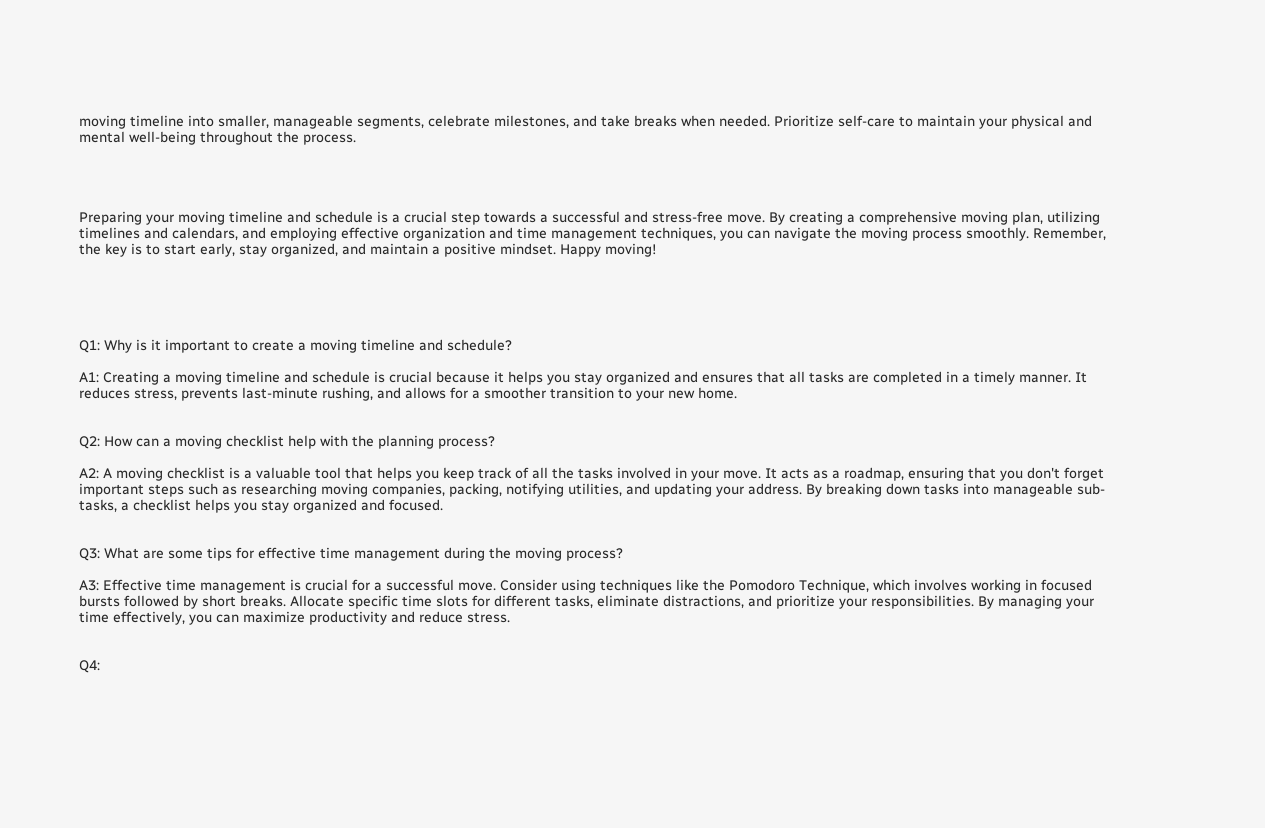moving timeline into smaller, manageable segments, celebrate milestones, and take breaks when needed. Prioritize self-care to maintain your physical and mental well-being throughout the process.




Preparing your moving timeline and schedule is a crucial step towards a successful and stress-free move. By creating a comprehensive moving plan, utilizing timelines and calendars, and employing effective organization and time management techniques, you can navigate the moving process smoothly. Remember, the key is to start early, stay organized, and maintain a positive mindset. Happy moving!





Q1: Why is it important to create a moving timeline and schedule?

A1: Creating a moving timeline and schedule is crucial because it helps you stay organized and ensures that all tasks are completed in a timely manner. It reduces stress, prevents last-minute rushing, and allows for a smoother transition to your new home.


Q2: How can a moving checklist help with the planning process?

A2: A moving checklist is a valuable tool that helps you keep track of all the tasks involved in your move. It acts as a roadmap, ensuring that you don't forget important steps such as researching moving companies, packing, notifying utilities, and updating your address. By breaking down tasks into manageable sub-tasks, a checklist helps you stay organized and focused.


Q3: What are some tips for effective time management during the moving process?

A3: Effective time management is crucial for a successful move. Consider using techniques like the Pomodoro Technique, which involves working in focused bursts followed by short breaks. Allocate specific time slots for different tasks, eliminate distractions, and prioritize your responsibilities. By managing your time effectively, you can maximize productivity and reduce stress.


Q4: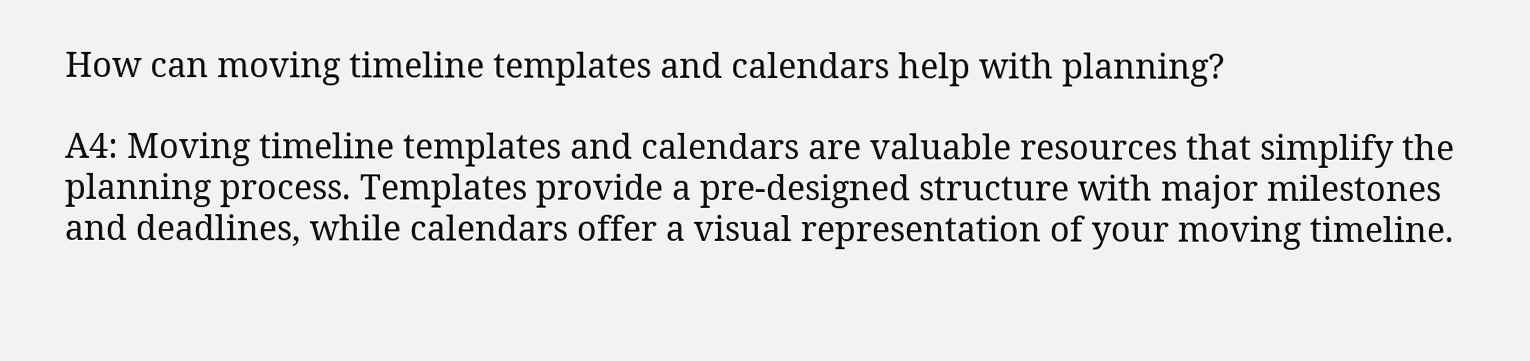How can moving timeline templates and calendars help with planning?

A4: Moving timeline templates and calendars are valuable resources that simplify the planning process. Templates provide a pre-designed structure with major milestones and deadlines, while calendars offer a visual representation of your moving timeline.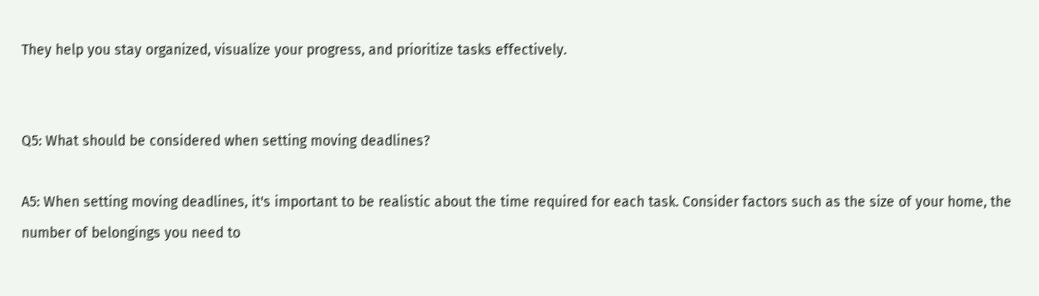They help you stay organized, visualize your progress, and prioritize tasks effectively.


Q5: What should be considered when setting moving deadlines?

A5: When setting moving deadlines, it's important to be realistic about the time required for each task. Consider factors such as the size of your home, the number of belongings you need to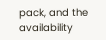pack, and the availability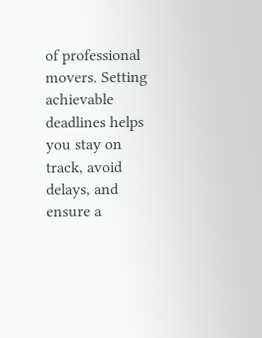of professional movers. Setting achievable deadlines helps you stay on track, avoid delays, and ensure a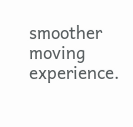smoother moving experience.